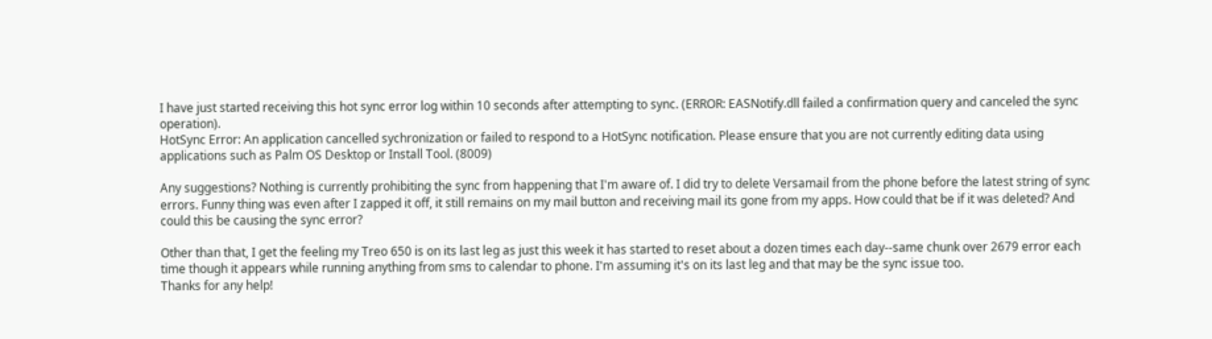I have just started receiving this hot sync error log within 10 seconds after attempting to sync. (ERROR: EASNotify.dll failed a confirmation query and canceled the sync operation).
HotSync Error: An application cancelled sychronization or failed to respond to a HotSync notification. Please ensure that you are not currently editing data using applications such as Palm OS Desktop or Install Tool. (8009)

Any suggestions? Nothing is currently prohibiting the sync from happening that I'm aware of. I did try to delete Versamail from the phone before the latest string of sync errors. Funny thing was even after I zapped it off, it still remains on my mail button and receiving mail its gone from my apps. How could that be if it was deleted? And could this be causing the sync error?

Other than that, I get the feeling my Treo 650 is on its last leg as just this week it has started to reset about a dozen times each day--same chunk over 2679 error each time though it appears while running anything from sms to calendar to phone. I'm assuming it's on its last leg and that may be the sync issue too.
Thanks for any help!